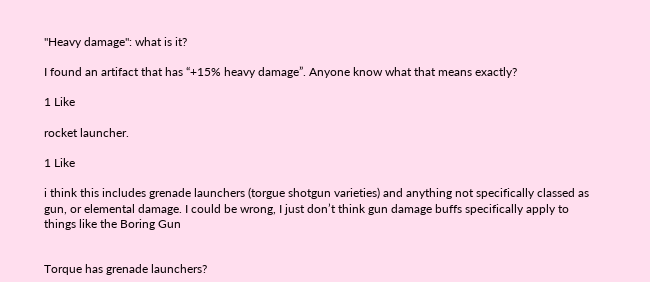"Heavy damage": what is it?

I found an artifact that has “+15% heavy damage”. Anyone know what that means exactly?

1 Like

rocket launcher.

1 Like

i think this includes grenade launchers (torgue shotgun varieties) and anything not specifically classed as gun, or elemental damage. I could be wrong, I just don’t think gun damage buffs specifically apply to things like the Boring Gun


Torque has grenade launchers?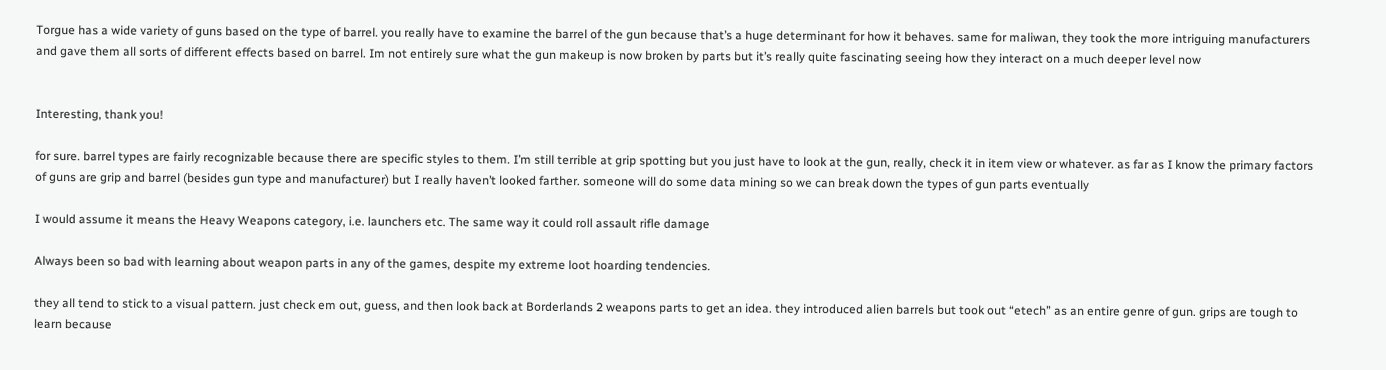Torgue has a wide variety of guns based on the type of barrel. you really have to examine the barrel of the gun because that’s a huge determinant for how it behaves. same for maliwan, they took the more intriguing manufacturers and gave them all sorts of different effects based on barrel. Im not entirely sure what the gun makeup is now broken by parts but it’s really quite fascinating seeing how they interact on a much deeper level now


Interesting, thank you!

for sure. barrel types are fairly recognizable because there are specific styles to them. I’m still terrible at grip spotting but you just have to look at the gun, really, check it in item view or whatever. as far as I know the primary factors of guns are grip and barrel (besides gun type and manufacturer) but I really haven’t looked farther. someone will do some data mining so we can break down the types of gun parts eventually

I would assume it means the Heavy Weapons category, i.e. launchers etc. The same way it could roll assault rifle damage

Always been so bad with learning about weapon parts in any of the games, despite my extreme loot hoarding tendencies.

they all tend to stick to a visual pattern. just check em out, guess, and then look back at Borderlands 2 weapons parts to get an idea. they introduced alien barrels but took out “etech” as an entire genre of gun. grips are tough to learn because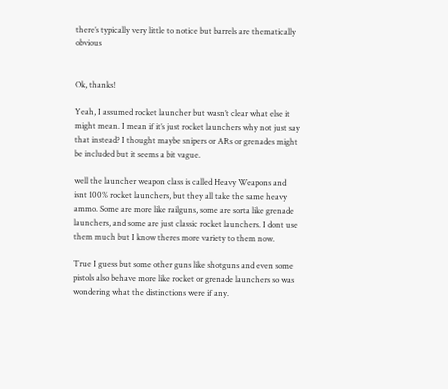there’s typically very little to notice but barrels are thematically obvious


Ok, thanks!

Yeah, I assumed rocket launcher but wasn’t clear what else it might mean. I mean if it’s just rocket launchers why not just say that instead? I thought maybe snipers or ARs or grenades might be included but it seems a bit vague.

well the launcher weapon class is called Heavy Weapons and isnt 100% rocket launchers, but they all take the same heavy ammo. Some are more like railguns, some are sorta like grenade launchers, and some are just classic rocket launchers. I dont use them much but I know theres more variety to them now.

True I guess but some other guns like shotguns and even some pistols also behave more like rocket or grenade launchers so was wondering what the distinctions were if any.